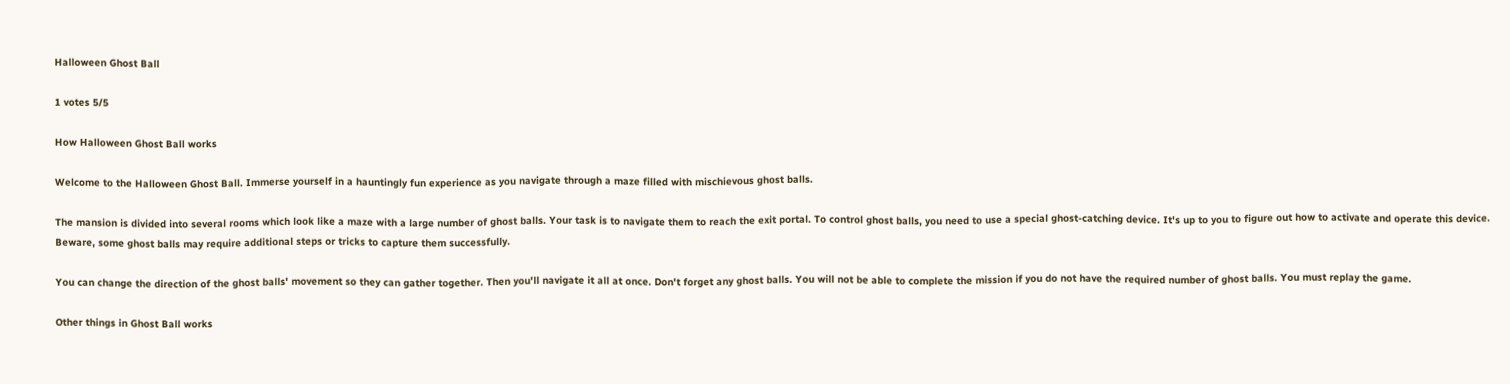Halloween Ghost Ball

1 votes 5/5

How Halloween Ghost Ball works

Welcome to the Halloween Ghost Ball. Immerse yourself in a hauntingly fun experience as you navigate through a maze filled with mischievous ghost balls.

The mansion is divided into several rooms which look like a maze with a large number of ghost balls. Your task is to navigate them to reach the exit portal. To control ghost balls, you need to use a special ghost-catching device. It's up to you to figure out how to activate and operate this device. Beware, some ghost balls may require additional steps or tricks to capture them successfully.

You can change the direction of the ghost balls' movement so they can gather together. Then you'll navigate it all at once. Don't forget any ghost balls. You will not be able to complete the mission if you do not have the required number of ghost balls. You must replay the game.

Other things in Ghost Ball works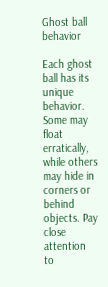Ghost ball behavior

Each ghost ball has its unique behavior. Some may float erratically, while others may hide in corners or behind objects. Pay close attention to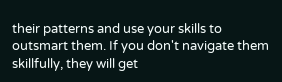their patterns and use your skills to outsmart them. If you don't navigate them skillfully, they will get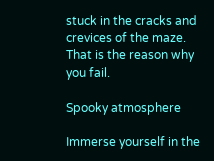stuck in the cracks and crevices of the maze. That is the reason why you fail.

Spooky atmosphere

Immerse yourself in the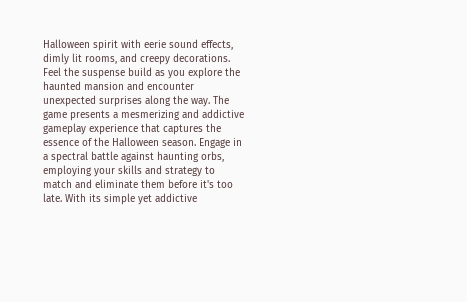Halloween spirit with eerie sound effects, dimly lit rooms, and creepy decorations. Feel the suspense build as you explore the haunted mansion and encounter unexpected surprises along the way. The game presents a mesmerizing and addictive gameplay experience that captures the essence of the Halloween season. Engage in a spectral battle against haunting orbs, employing your skills and strategy to match and eliminate them before it's too late. With its simple yet addictive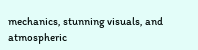mechanics, stunning visuals, and atmospheric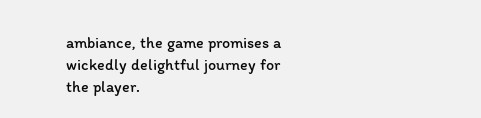ambiance, the game promises a wickedly delightful journey for the player.